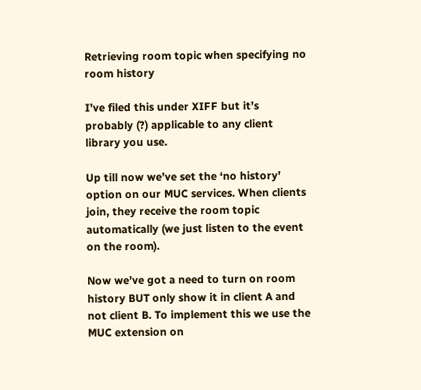Retrieving room topic when specifying no room history

I’ve filed this under XIFF but it’s probably (?) applicable to any client library you use.

Up till now we’ve set the ‘no history’ option on our MUC services. When clients join, they receive the room topic automatically (we just listen to the event on the room).

Now we’ve got a need to turn on room history BUT only show it in client A and not client B. To implement this we use the MUC extension on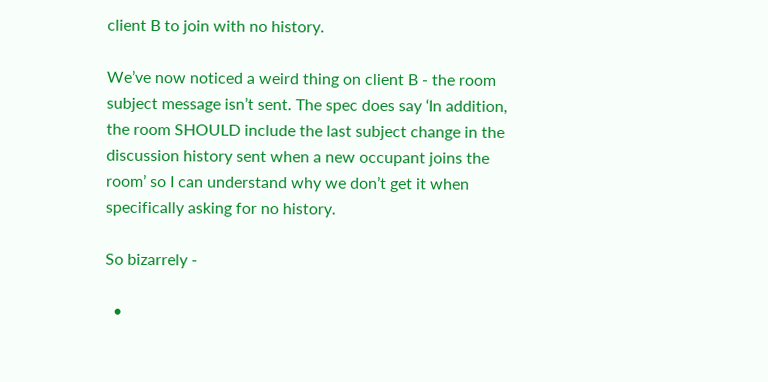client B to join with no history.

We’ve now noticed a weird thing on client B - the room subject message isn’t sent. The spec does say ‘In addition, the room SHOULD include the last subject change in the discussion history sent when a new occupant joins the room’ so I can understand why we don’t get it when specifically asking for no history.

So bizarrely -

  •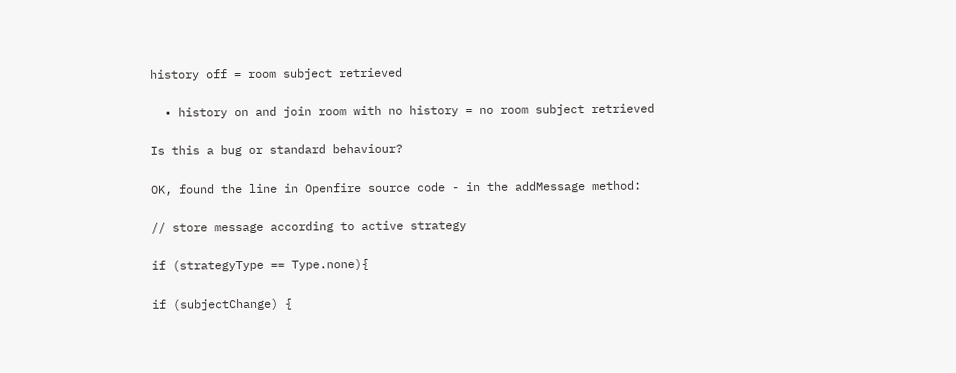history off = room subject retrieved

  • history on and join room with no history = no room subject retrieved

Is this a bug or standard behaviour?

OK, found the line in Openfire source code - in the addMessage method:

// store message according to active strategy

if (strategyType == Type.none){

if (subjectChange) {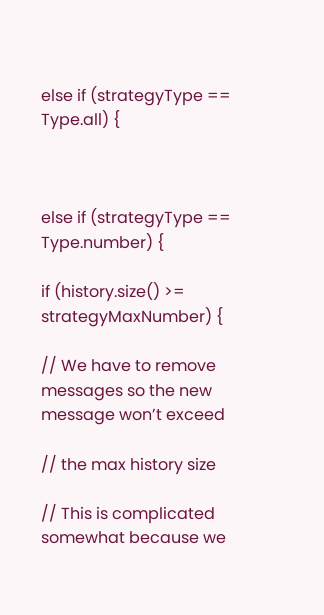else if (strategyType == Type.all) {



else if (strategyType == Type.number) {

if (history.size() >= strategyMaxNumber) {

// We have to remove messages so the new message won’t exceed

// the max history size

// This is complicated somewhat because we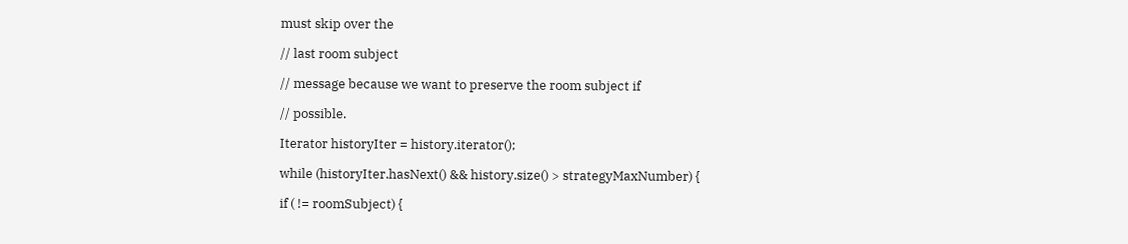must skip over the

// last room subject

// message because we want to preserve the room subject if

// possible.

Iterator historyIter = history.iterator();

while (historyIter.hasNext() && history.size() > strategyMaxNumber) {

if ( != roomSubject) {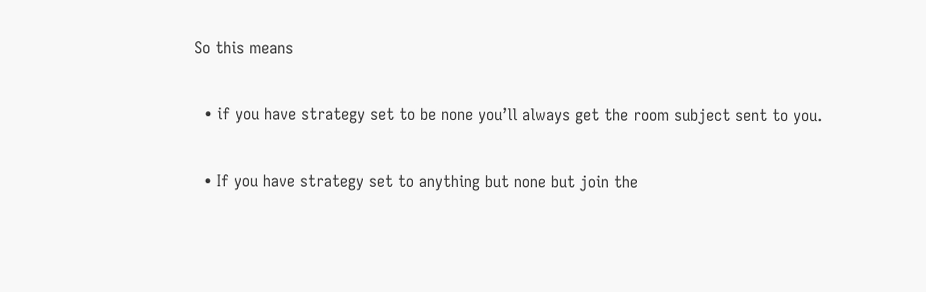So this means

  • if you have strategy set to be none you’ll always get the room subject sent to you.

  • If you have strategy set to anything but none but join the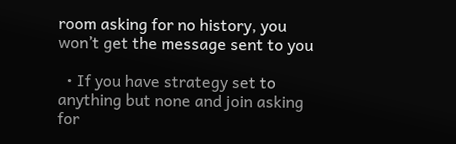room asking for no history, you won’t get the message sent to you

  • If you have strategy set to anything but none and join asking for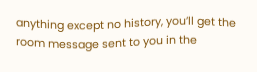anything except no history, you’ll get the room message sent to you in the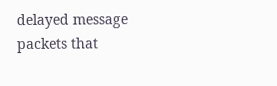delayed message packets that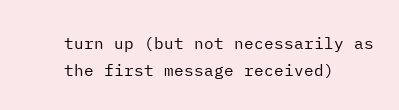turn up (but not necessarily as the first message received)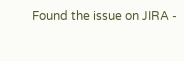Found the issue on JIRA -